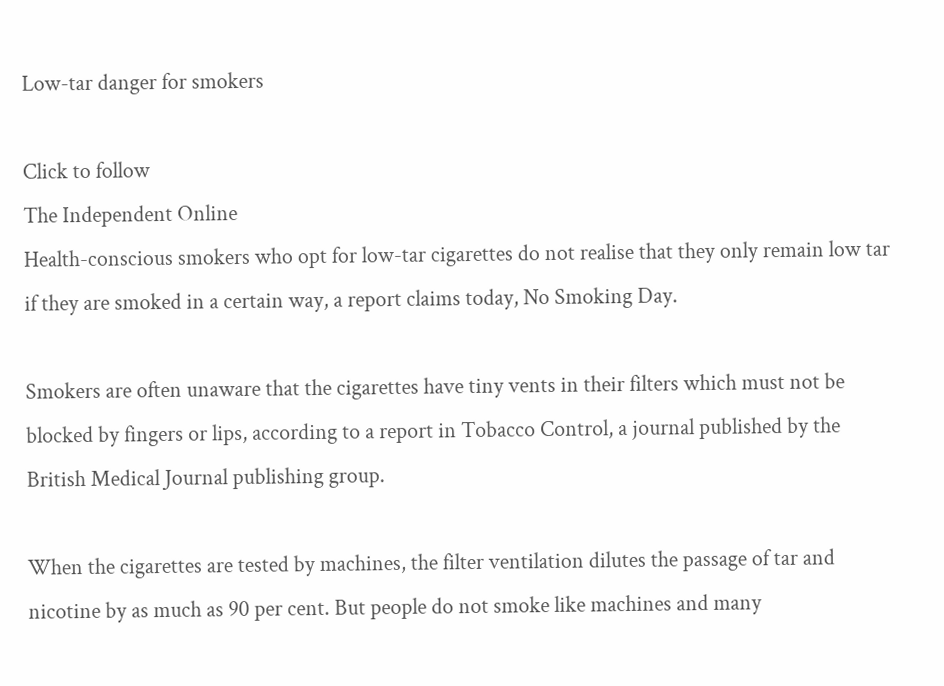Low-tar danger for smokers

Click to follow
The Independent Online
Health-conscious smokers who opt for low-tar cigarettes do not realise that they only remain low tar if they are smoked in a certain way, a report claims today, No Smoking Day.

Smokers are often unaware that the cigarettes have tiny vents in their filters which must not be blocked by fingers or lips, according to a report in Tobacco Control, a journal published by the British Medical Journal publishing group.

When the cigarettes are tested by machines, the filter ventilation dilutes the passage of tar and nicotine by as much as 90 per cent. But people do not smoke like machines and many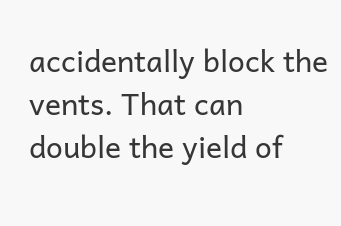accidentally block the vents. That can double the yield of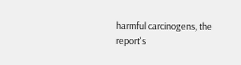harmful carcinogens, the report's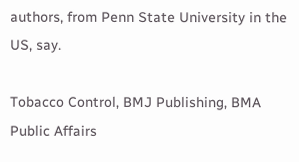authors, from Penn State University in the US, say.

Tobacco Control, BMJ Publishing, BMA Public Affairs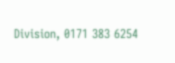Division, 0171 383 6254